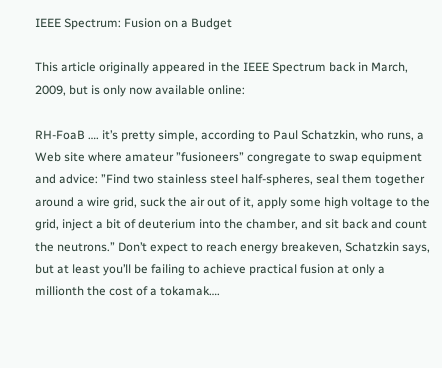IEEE Spectrum: Fusion on a Budget

This article originally appeared in the IEEE Spectrum back in March, 2009, but is only now available online:

RH-FoaB …. it’s pretty simple, according to Paul Schatzkin, who runs, a Web site where amateur ”fusioneers” congregate to swap equipment and advice: ”Find two stainless steel half-spheres, seal them together around a wire grid, suck the air out of it, apply some high voltage to the grid, inject a bit of deuterium into the chamber, and sit back and count the neutrons.” Don’t expect to reach energy breakeven, Schatzkin says, but at least you’ll be failing to achieve practical fusion at only a millionth the cost of a tokamak….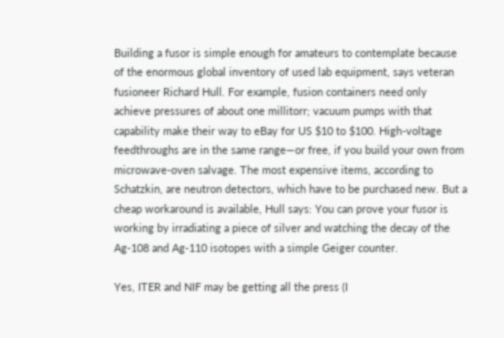Building a fusor is simple enough for amateurs to contemplate because
of the enormous global inventory of used lab equipment, says veteran
fusioneer Richard Hull. For example, fusion containers need only
achieve pressures of about one millitorr; vacuum pumps with that
capability make their way to eBay for US $10 to $100. High-voltage
feedthroughs are in the same range—or free, if you build your own from
microwave-oven salvage. The most expensive items, according to
Schatzkin, are neutron detectors, which have to be purchased new. But a
cheap workaround is available, Hull says: You can prove your fusor is
working by irradiating a piece of silver and watching the decay of the
Ag-108 and Ag-110 isotopes with a simple Geiger counter.

Yes, ITER and NIF may be getting all the press (I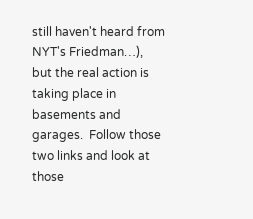still haven't heard from NYT's Friedman…), but the real action is taking place in basements and garages.  Follow those two links and look at those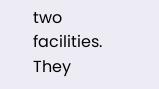two facilities.  They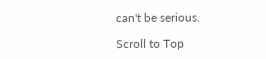can't be serious.

Scroll to Top